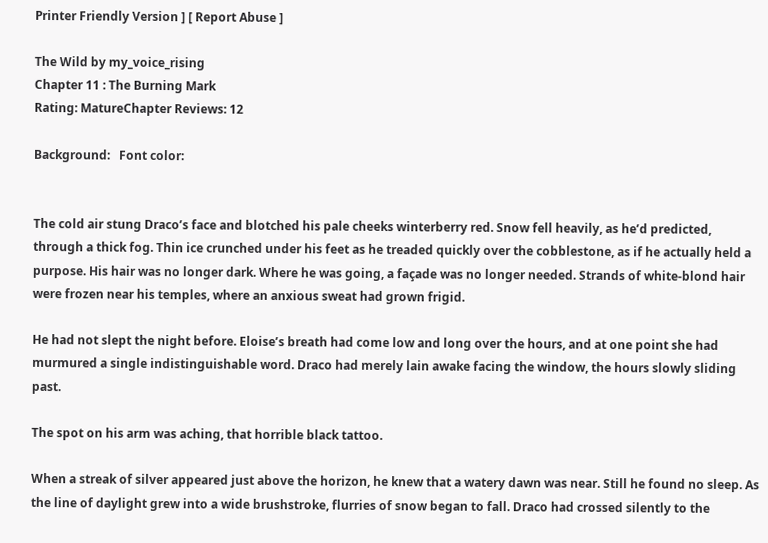Printer Friendly Version ] [ Report Abuse ]

The Wild by my_voice_rising
Chapter 11 : The Burning Mark
Rating: MatureChapter Reviews: 12

Background:   Font color:


The cold air stung Draco’s face and blotched his pale cheeks winterberry red. Snow fell heavily, as he’d predicted, through a thick fog. Thin ice crunched under his feet as he treaded quickly over the cobblestone, as if he actually held a purpose. His hair was no longer dark. Where he was going, a façade was no longer needed. Strands of white-blond hair were frozen near his temples, where an anxious sweat had grown frigid.

He had not slept the night before. Eloise’s breath had come low and long over the hours, and at one point she had murmured a single indistinguishable word. Draco had merely lain awake facing the window, the hours slowly sliding past.

The spot on his arm was aching, that horrible black tattoo.

When a streak of silver appeared just above the horizon, he knew that a watery dawn was near. Still he found no sleep. As the line of daylight grew into a wide brushstroke, flurries of snow began to fall. Draco had crossed silently to the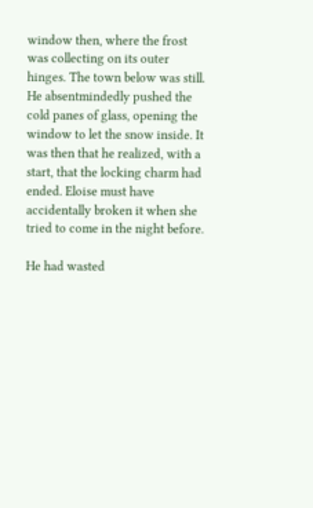window then, where the frost was collecting on its outer hinges. The town below was still. He absentmindedly pushed the cold panes of glass, opening the window to let the snow inside. It was then that he realized, with a start, that the locking charm had ended. Eloise must have accidentally broken it when she tried to come in the night before.

He had wasted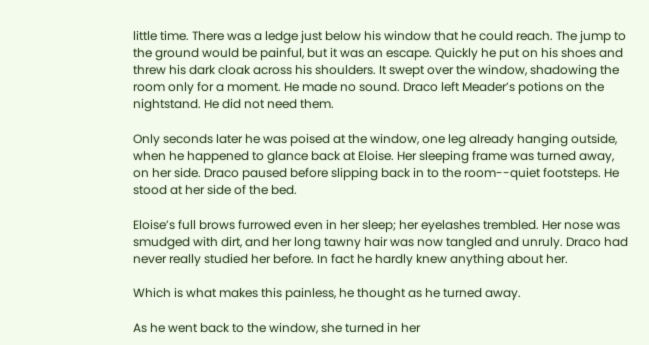little time. There was a ledge just below his window that he could reach. The jump to the ground would be painful, but it was an escape. Quickly he put on his shoes and threw his dark cloak across his shoulders. It swept over the window, shadowing the room only for a moment. He made no sound. Draco left Meader’s potions on the nightstand. He did not need them.

Only seconds later he was poised at the window, one leg already hanging outside, when he happened to glance back at Eloise. Her sleeping frame was turned away, on her side. Draco paused before slipping back in to the room--quiet footsteps. He stood at her side of the bed.

Eloise’s full brows furrowed even in her sleep; her eyelashes trembled. Her nose was smudged with dirt, and her long tawny hair was now tangled and unruly. Draco had never really studied her before. In fact he hardly knew anything about her.

Which is what makes this painless, he thought as he turned away.

As he went back to the window, she turned in her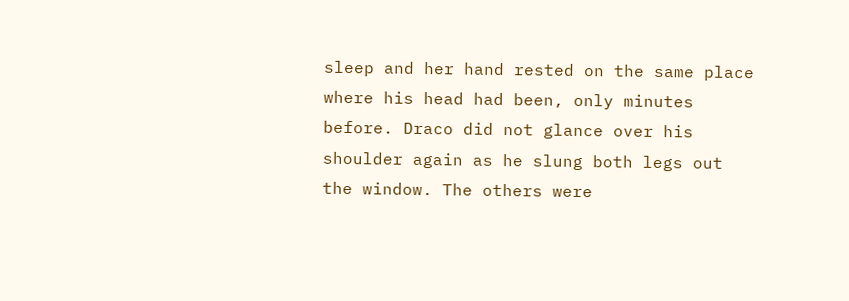sleep and her hand rested on the same place where his head had been, only minutes before. Draco did not glance over his shoulder again as he slung both legs out the window. The others were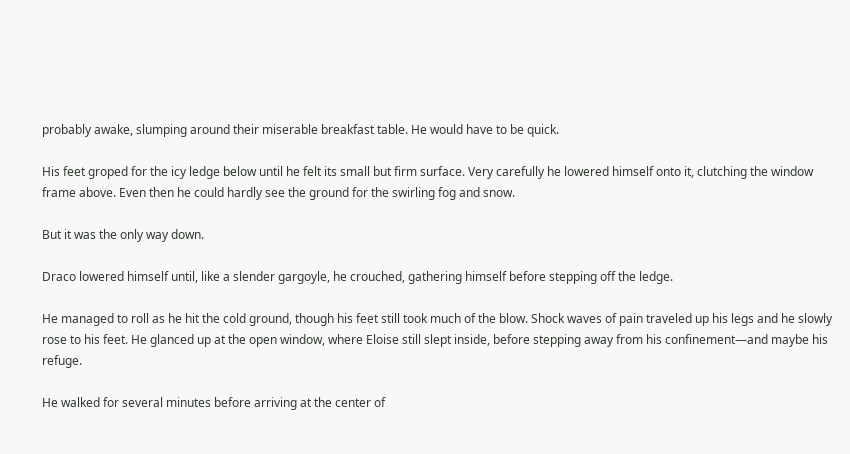probably awake, slumping around their miserable breakfast table. He would have to be quick.

His feet groped for the icy ledge below until he felt its small but firm surface. Very carefully he lowered himself onto it, clutching the window frame above. Even then he could hardly see the ground for the swirling fog and snow.

But it was the only way down.

Draco lowered himself until, like a slender gargoyle, he crouched, gathering himself before stepping off the ledge.

He managed to roll as he hit the cold ground, though his feet still took much of the blow. Shock waves of pain traveled up his legs and he slowly rose to his feet. He glanced up at the open window, where Eloise still slept inside, before stepping away from his confinement—and maybe his refuge.

He walked for several minutes before arriving at the center of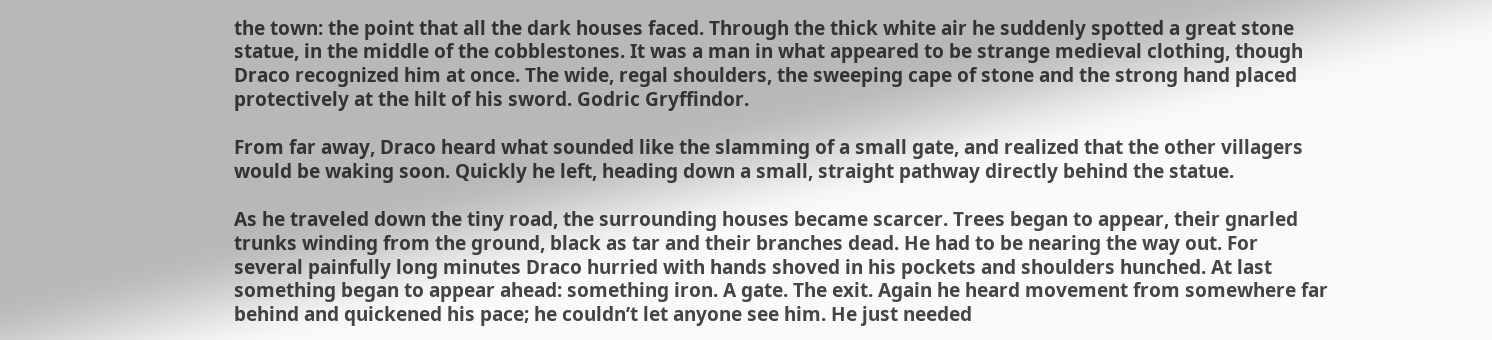the town: the point that all the dark houses faced. Through the thick white air he suddenly spotted a great stone statue, in the middle of the cobblestones. It was a man in what appeared to be strange medieval clothing, though Draco recognized him at once. The wide, regal shoulders, the sweeping cape of stone and the strong hand placed protectively at the hilt of his sword. Godric Gryffindor.

From far away, Draco heard what sounded like the slamming of a small gate, and realized that the other villagers would be waking soon. Quickly he left, heading down a small, straight pathway directly behind the statue.

As he traveled down the tiny road, the surrounding houses became scarcer. Trees began to appear, their gnarled trunks winding from the ground, black as tar and their branches dead. He had to be nearing the way out. For several painfully long minutes Draco hurried with hands shoved in his pockets and shoulders hunched. At last something began to appear ahead: something iron. A gate. The exit. Again he heard movement from somewhere far behind and quickened his pace; he couldn’t let anyone see him. He just needed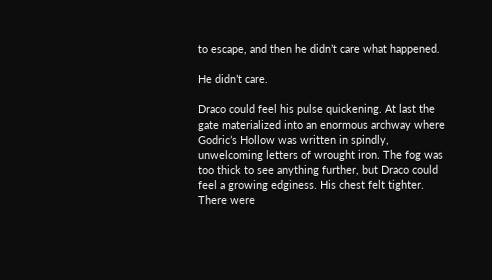to escape, and then he didn’t care what happened.

He didn’t care.

Draco could feel his pulse quickening. At last the gate materialized into an enormous archway where Godric’s Hollow was written in spindly, unwelcoming letters of wrought iron. The fog was too thick to see anything further, but Draco could feel a growing edginess. His chest felt tighter. There were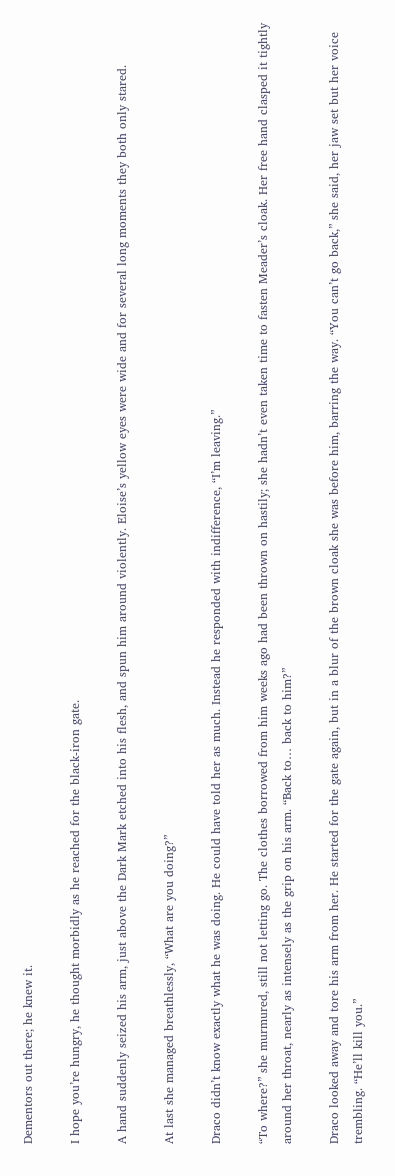Dementors out there; he knew it.

I hope you’re hungry, he thought morbidly as he reached for the black-iron gate.

A hand suddenly seized his arm, just above the Dark Mark etched into his flesh, and spun him around violently. Eloise’s yellow eyes were wide and for several long moments they both only stared.

At last she managed breathlessly, “What are you doing?”

Draco didn’t know exactly what he was doing. He could have told her as much. Instead he responded with indifference, “I’m leaving.”

“To where?” she murmured, still not letting go. The clothes borrowed from him weeks ago had been thrown on hastily; she hadn’t even taken time to fasten Meader’s cloak. Her free hand clasped it tightly around her throat, nearly as intensely as the grip on his arm. “Back to… back to him?”

Draco looked away and tore his arm from her. He started for the gate again, but in a blur of the brown cloak she was before him, barring the way. “You can’t go back,” she said, her jaw set but her voice trembling. “He’ll kill you.”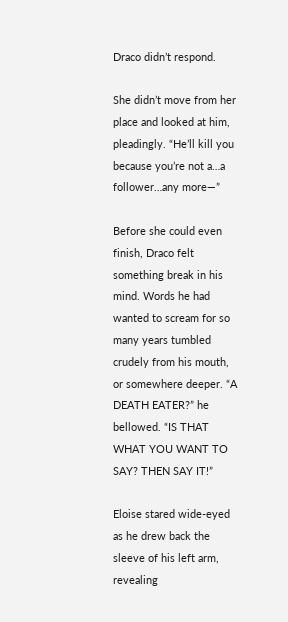Draco didn’t respond.

She didn’t move from her place and looked at him, pleadingly. “He’ll kill you because you’re not a…a follower…any more—”

Before she could even finish, Draco felt something break in his mind. Words he had wanted to scream for so many years tumbled crudely from his mouth, or somewhere deeper. “A DEATH EATER?” he bellowed. “IS THAT WHAT YOU WANT TO SAY? THEN SAY IT!”

Eloise stared wide-eyed as he drew back the sleeve of his left arm, revealing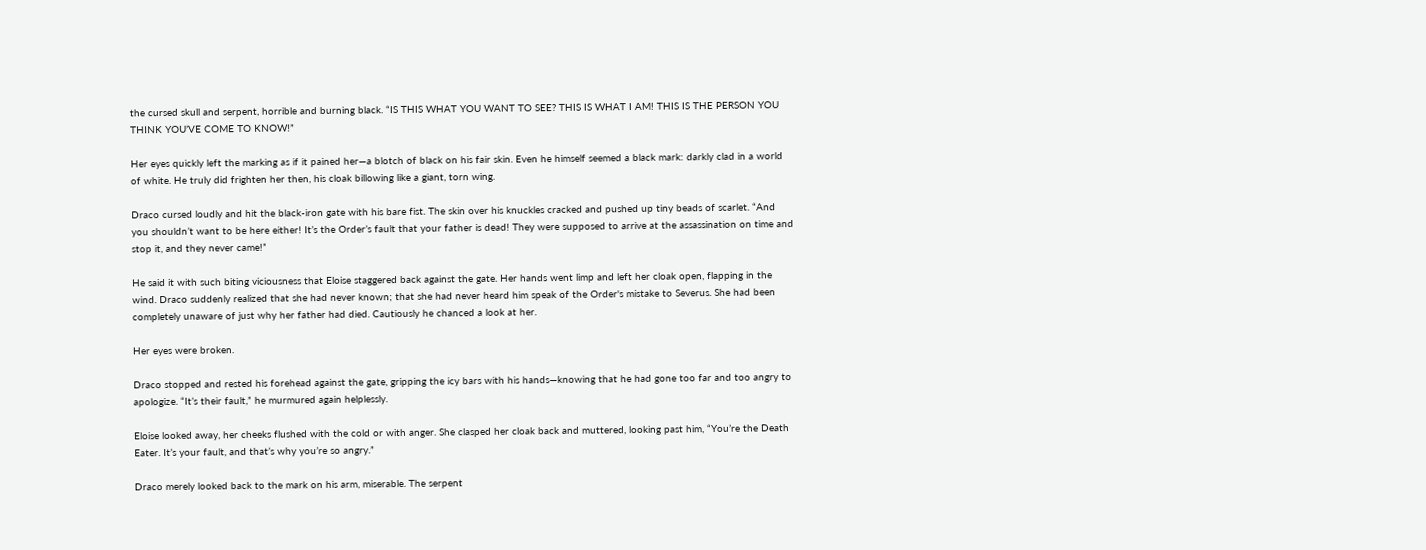the cursed skull and serpent, horrible and burning black. “IS THIS WHAT YOU WANT TO SEE? THIS IS WHAT I AM! THIS IS THE PERSON YOU THINK YOU’VE COME TO KNOW!”

Her eyes quickly left the marking as if it pained her—a blotch of black on his fair skin. Even he himself seemed a black mark: darkly clad in a world of white. He truly did frighten her then, his cloak billowing like a giant, torn wing.

Draco cursed loudly and hit the black-iron gate with his bare fist. The skin over his knuckles cracked and pushed up tiny beads of scarlet. “And you shouldn’t want to be here either! It’s the Order’s fault that your father is dead! They were supposed to arrive at the assassination on time and stop it, and they never came!”

He said it with such biting viciousness that Eloise staggered back against the gate. Her hands went limp and left her cloak open, flapping in the wind. Draco suddenly realized that she had never known; that she had never heard him speak of the Order's mistake to Severus. She had been completely unaware of just why her father had died. Cautiously he chanced a look at her.

Her eyes were broken.

Draco stopped and rested his forehead against the gate, gripping the icy bars with his hands—knowing that he had gone too far and too angry to apologize. “It’s their fault,” he murmured again helplessly.

Eloise looked away, her cheeks flushed with the cold or with anger. She clasped her cloak back and muttered, looking past him, “You’re the Death Eater. It’s your fault, and that’s why you’re so angry.”

Draco merely looked back to the mark on his arm, miserable. The serpent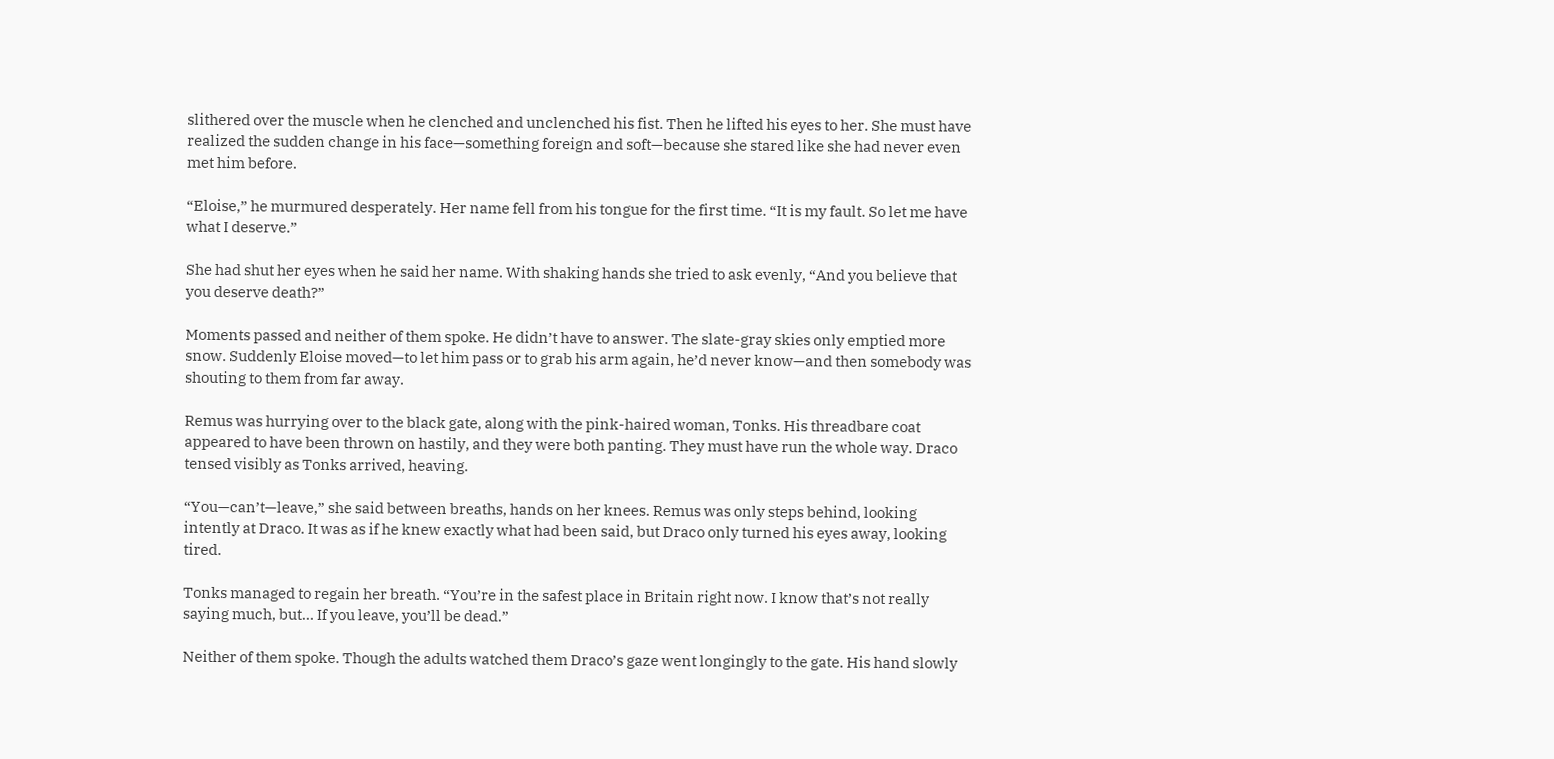slithered over the muscle when he clenched and unclenched his fist. Then he lifted his eyes to her. She must have realized the sudden change in his face—something foreign and soft—because she stared like she had never even met him before.

“Eloise,” he murmured desperately. Her name fell from his tongue for the first time. “It is my fault. So let me have what I deserve.”

She had shut her eyes when he said her name. With shaking hands she tried to ask evenly, “And you believe that you deserve death?”

Moments passed and neither of them spoke. He didn’t have to answer. The slate-gray skies only emptied more snow. Suddenly Eloise moved—to let him pass or to grab his arm again, he’d never know—and then somebody was shouting to them from far away.

Remus was hurrying over to the black gate, along with the pink-haired woman, Tonks. His threadbare coat appeared to have been thrown on hastily, and they were both panting. They must have run the whole way. Draco tensed visibly as Tonks arrived, heaving.

“You—can’t—leave,” she said between breaths, hands on her knees. Remus was only steps behind, looking intently at Draco. It was as if he knew exactly what had been said, but Draco only turned his eyes away, looking tired.

Tonks managed to regain her breath. “You’re in the safest place in Britain right now. I know that’s not really saying much, but… If you leave, you’ll be dead.”

Neither of them spoke. Though the adults watched them Draco’s gaze went longingly to the gate. His hand slowly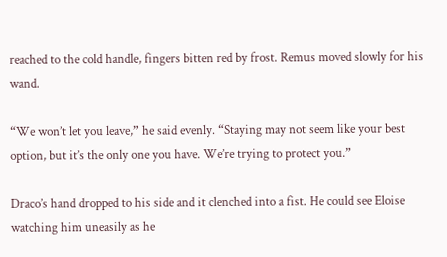reached to the cold handle, fingers bitten red by frost. Remus moved slowly for his wand.

“We won’t let you leave,” he said evenly. “Staying may not seem like your best option, but it’s the only one you have. We’re trying to protect you.”

Draco’s hand dropped to his side and it clenched into a fist. He could see Eloise watching him uneasily as he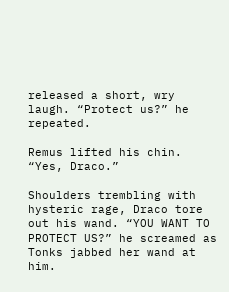released a short, wry laugh. “Protect us?” he repeated.

Remus lifted his chin. “Yes, Draco.”

Shoulders trembling with hysteric rage, Draco tore out his wand. “YOU WANT TO PROTECT US?” he screamed as Tonks jabbed her wand at him.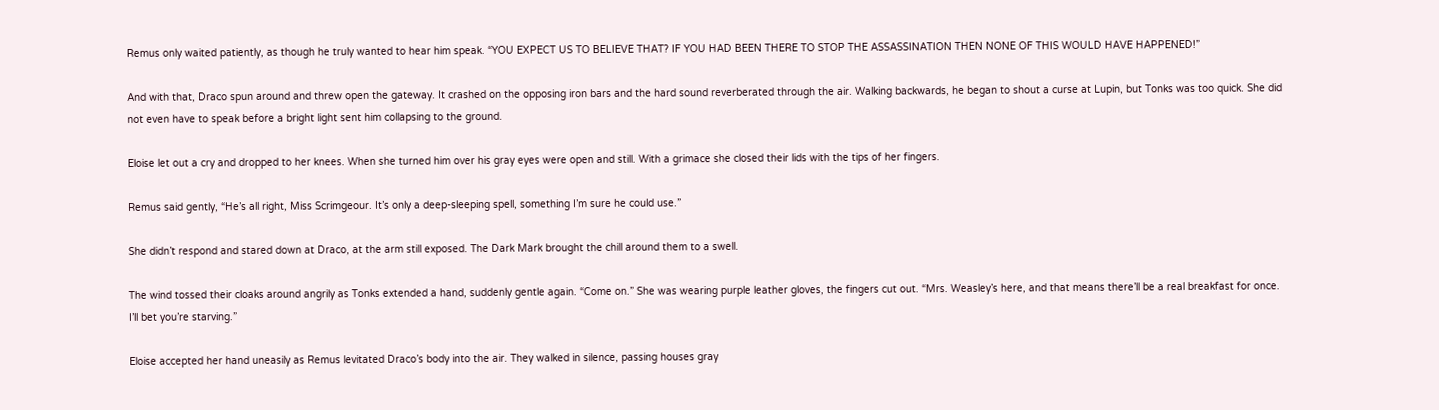Remus only waited patiently, as though he truly wanted to hear him speak. “YOU EXPECT US TO BELIEVE THAT? IF YOU HAD BEEN THERE TO STOP THE ASSASSINATION THEN NONE OF THIS WOULD HAVE HAPPENED!”

And with that, Draco spun around and threw open the gateway. It crashed on the opposing iron bars and the hard sound reverberated through the air. Walking backwards, he began to shout a curse at Lupin, but Tonks was too quick. She did not even have to speak before a bright light sent him collapsing to the ground.

Eloise let out a cry and dropped to her knees. When she turned him over his gray eyes were open and still. With a grimace she closed their lids with the tips of her fingers.

Remus said gently, “He’s all right, Miss Scrimgeour. It’s only a deep-sleeping spell, something I’m sure he could use.”

She didn’t respond and stared down at Draco, at the arm still exposed. The Dark Mark brought the chill around them to a swell.

The wind tossed their cloaks around angrily as Tonks extended a hand, suddenly gentle again. “Come on.” She was wearing purple leather gloves, the fingers cut out. “Mrs. Weasley’s here, and that means there’ll be a real breakfast for once. I’ll bet you’re starving.”

Eloise accepted her hand uneasily as Remus levitated Draco’s body into the air. They walked in silence, passing houses gray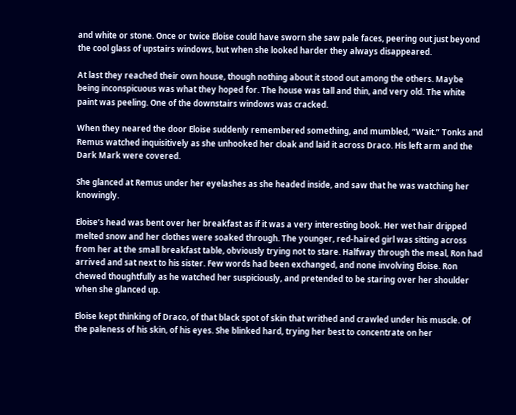and white or stone. Once or twice Eloise could have sworn she saw pale faces, peering out just beyond the cool glass of upstairs windows, but when she looked harder they always disappeared.

At last they reached their own house, though nothing about it stood out among the others. Maybe being inconspicuous was what they hoped for. The house was tall and thin, and very old. The white paint was peeling. One of the downstairs windows was cracked.

When they neared the door Eloise suddenly remembered something, and mumbled, “Wait.” Tonks and Remus watched inquisitively as she unhooked her cloak and laid it across Draco. His left arm and the Dark Mark were covered.

She glanced at Remus under her eyelashes as she headed inside, and saw that he was watching her knowingly.

Eloise’s head was bent over her breakfast as if it was a very interesting book. Her wet hair dripped melted snow and her clothes were soaked through. The younger, red-haired girl was sitting across from her at the small breakfast table, obviously trying not to stare. Halfway through the meal, Ron had arrived and sat next to his sister. Few words had been exchanged, and none involving Eloise. Ron chewed thoughtfully as he watched her suspiciously, and pretended to be staring over her shoulder when she glanced up.

Eloise kept thinking of Draco, of that black spot of skin that writhed and crawled under his muscle. Of the paleness of his skin, of his eyes. She blinked hard, trying her best to concentrate on her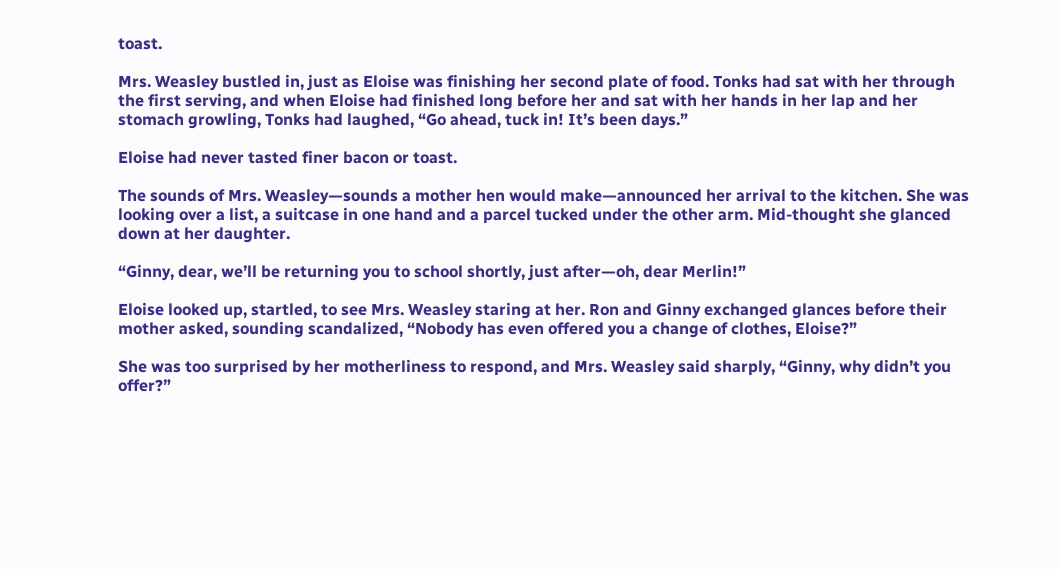toast.

Mrs. Weasley bustled in, just as Eloise was finishing her second plate of food. Tonks had sat with her through the first serving, and when Eloise had finished long before her and sat with her hands in her lap and her stomach growling, Tonks had laughed, “Go ahead, tuck in! It’s been days.”

Eloise had never tasted finer bacon or toast.

The sounds of Mrs. Weasley—sounds a mother hen would make—announced her arrival to the kitchen. She was looking over a list, a suitcase in one hand and a parcel tucked under the other arm. Mid-thought she glanced down at her daughter.

“Ginny, dear, we’ll be returning you to school shortly, just after—oh, dear Merlin!”

Eloise looked up, startled, to see Mrs. Weasley staring at her. Ron and Ginny exchanged glances before their mother asked, sounding scandalized, “Nobody has even offered you a change of clothes, Eloise?”

She was too surprised by her motherliness to respond, and Mrs. Weasley said sharply, “Ginny, why didn’t you offer?”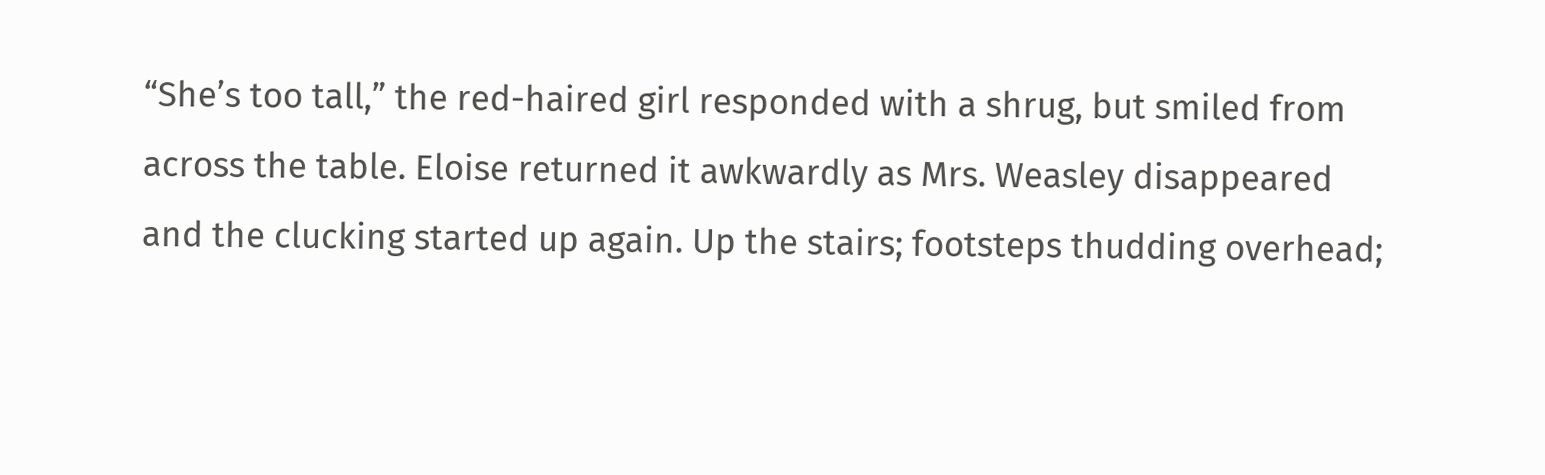“She’s too tall,” the red-haired girl responded with a shrug, but smiled from across the table. Eloise returned it awkwardly as Mrs. Weasley disappeared and the clucking started up again. Up the stairs; footsteps thudding overhead;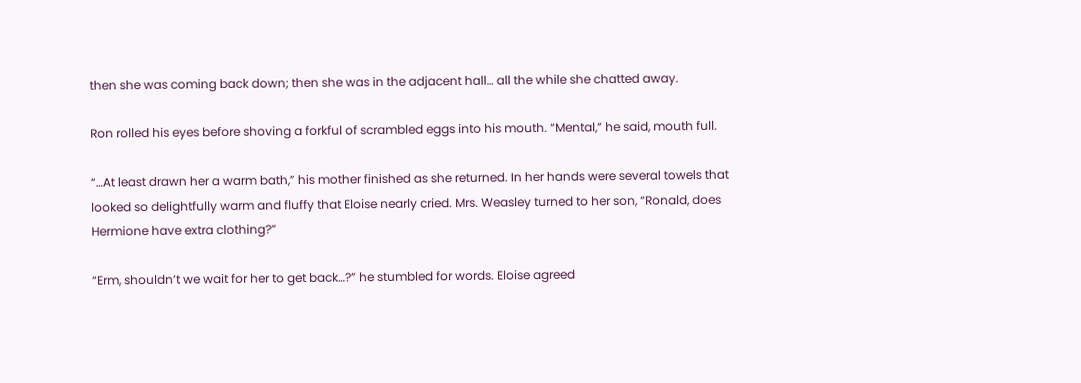then she was coming back down; then she was in the adjacent hall… all the while she chatted away.

Ron rolled his eyes before shoving a forkful of scrambled eggs into his mouth. “Mental,” he said, mouth full.

“…At least drawn her a warm bath,” his mother finished as she returned. In her hands were several towels that looked so delightfully warm and fluffy that Eloise nearly cried. Mrs. Weasley turned to her son, “Ronald, does Hermione have extra clothing?”

“Erm, shouldn’t we wait for her to get back…?” he stumbled for words. Eloise agreed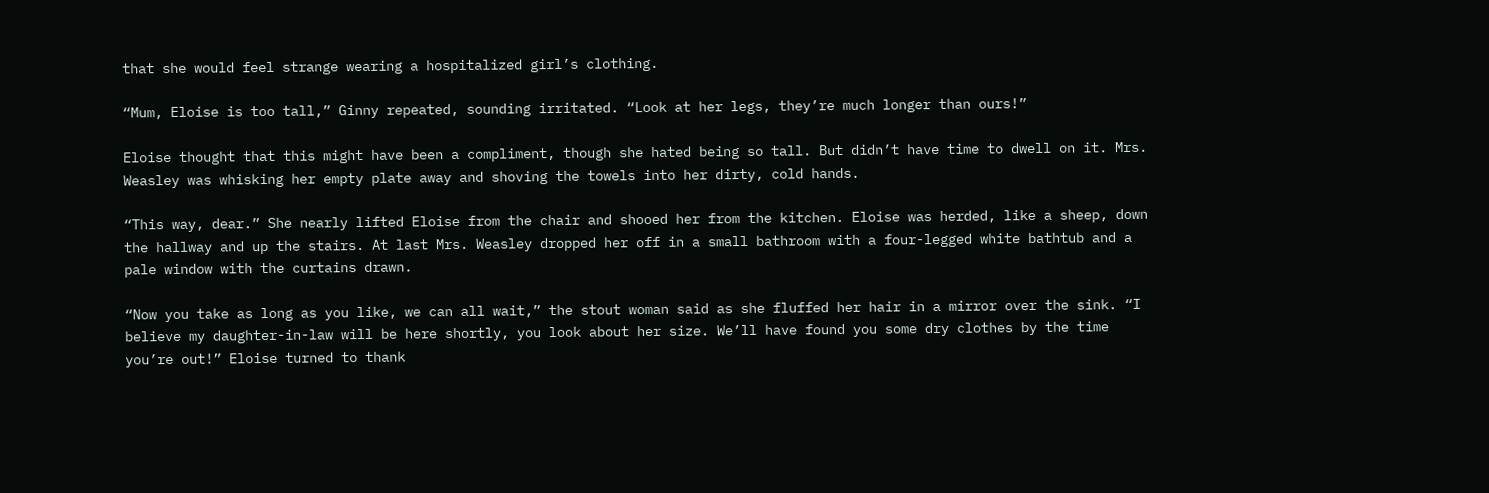that she would feel strange wearing a hospitalized girl’s clothing.

“Mum, Eloise is too tall,” Ginny repeated, sounding irritated. “Look at her legs, they’re much longer than ours!”

Eloise thought that this might have been a compliment, though she hated being so tall. But didn’t have time to dwell on it. Mrs. Weasley was whisking her empty plate away and shoving the towels into her dirty, cold hands.

“This way, dear.” She nearly lifted Eloise from the chair and shooed her from the kitchen. Eloise was herded, like a sheep, down the hallway and up the stairs. At last Mrs. Weasley dropped her off in a small bathroom with a four-legged white bathtub and a pale window with the curtains drawn.

“Now you take as long as you like, we can all wait,” the stout woman said as she fluffed her hair in a mirror over the sink. “I believe my daughter-in-law will be here shortly, you look about her size. We’ll have found you some dry clothes by the time you’re out!” Eloise turned to thank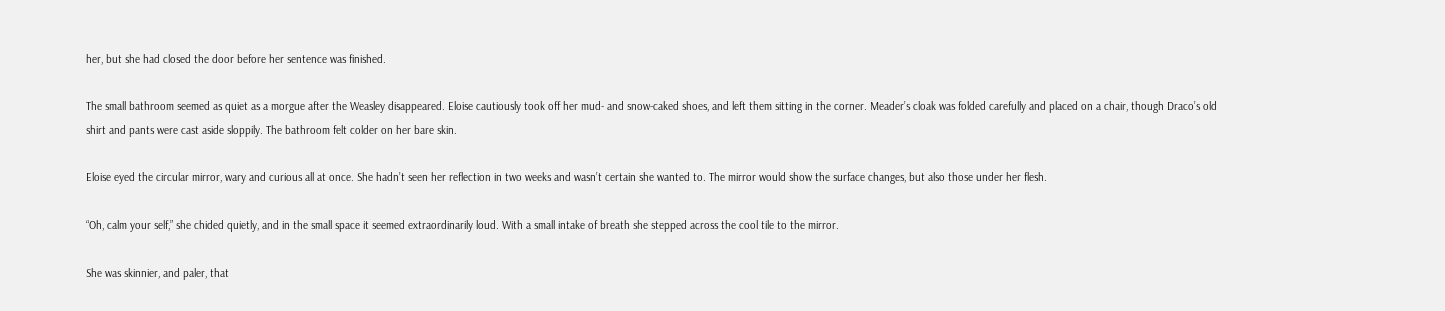her, but she had closed the door before her sentence was finished.

The small bathroom seemed as quiet as a morgue after the Weasley disappeared. Eloise cautiously took off her mud- and snow-caked shoes, and left them sitting in the corner. Meader’s cloak was folded carefully and placed on a chair, though Draco’s old shirt and pants were cast aside sloppily. The bathroom felt colder on her bare skin.

Eloise eyed the circular mirror, wary and curious all at once. She hadn’t seen her reflection in two weeks and wasn’t certain she wanted to. The mirror would show the surface changes, but also those under her flesh.

“Oh, calm your self,” she chided quietly, and in the small space it seemed extraordinarily loud. With a small intake of breath she stepped across the cool tile to the mirror.

She was skinnier, and paler, that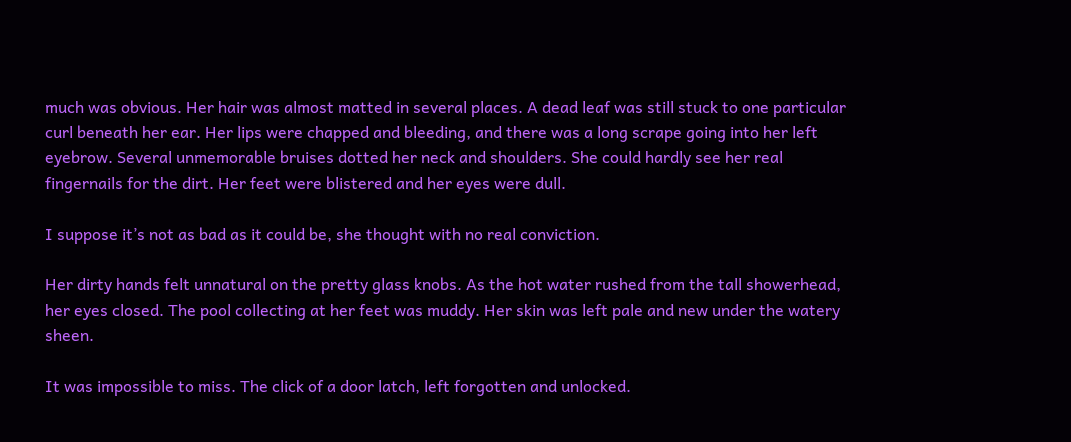much was obvious. Her hair was almost matted in several places. A dead leaf was still stuck to one particular curl beneath her ear. Her lips were chapped and bleeding, and there was a long scrape going into her left eyebrow. Several unmemorable bruises dotted her neck and shoulders. She could hardly see her real fingernails for the dirt. Her feet were blistered and her eyes were dull.

I suppose it’s not as bad as it could be, she thought with no real conviction.

Her dirty hands felt unnatural on the pretty glass knobs. As the hot water rushed from the tall showerhead, her eyes closed. The pool collecting at her feet was muddy. Her skin was left pale and new under the watery sheen.

It was impossible to miss. The click of a door latch, left forgotten and unlocked.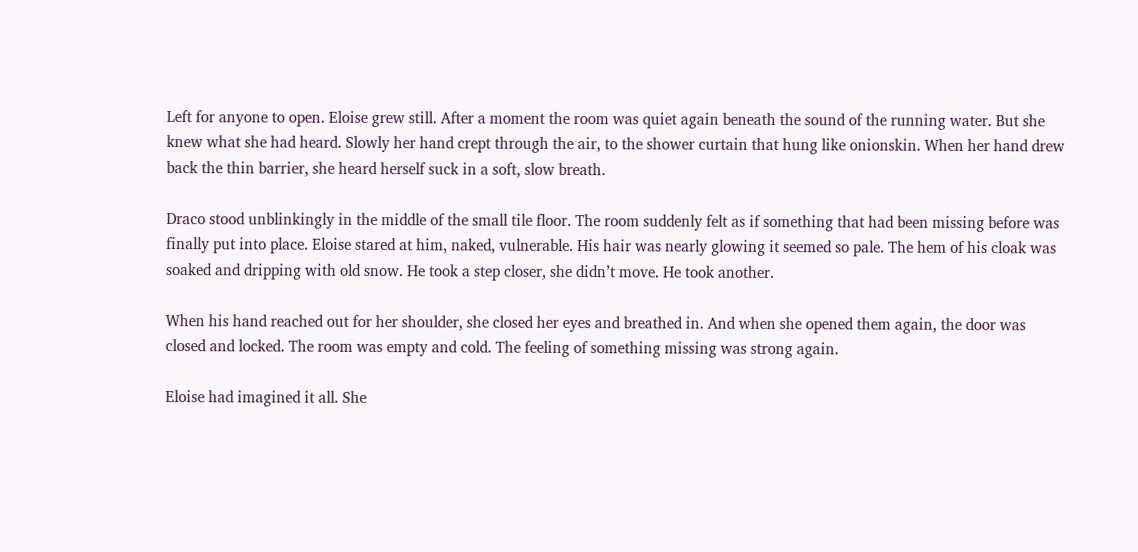Left for anyone to open. Eloise grew still. After a moment the room was quiet again beneath the sound of the running water. But she knew what she had heard. Slowly her hand crept through the air, to the shower curtain that hung like onionskin. When her hand drew back the thin barrier, she heard herself suck in a soft, slow breath.

Draco stood unblinkingly in the middle of the small tile floor. The room suddenly felt as if something that had been missing before was finally put into place. Eloise stared at him, naked, vulnerable. His hair was nearly glowing it seemed so pale. The hem of his cloak was soaked and dripping with old snow. He took a step closer, she didn’t move. He took another.

When his hand reached out for her shoulder, she closed her eyes and breathed in. And when she opened them again, the door was closed and locked. The room was empty and cold. The feeling of something missing was strong again.

Eloise had imagined it all. She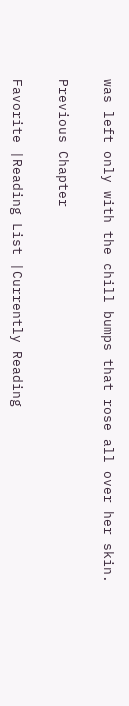was left only with the chill bumps that rose all over her skin.

Previous Chapter

Favorite |Reading List |Currently Reading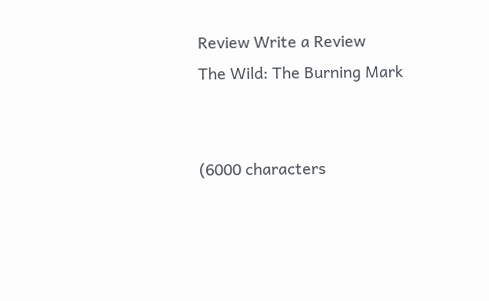Review Write a Review
The Wild: The Burning Mark


(6000 characters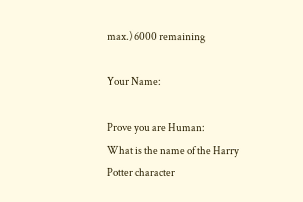max.) 6000 remaining

Your Name:

Prove you are Human:
What is the name of the Harry Potter character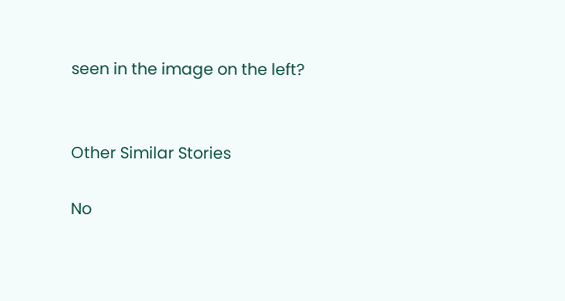seen in the image on the left?


Other Similar Stories

No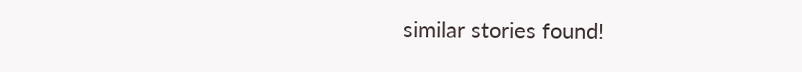similar stories found!